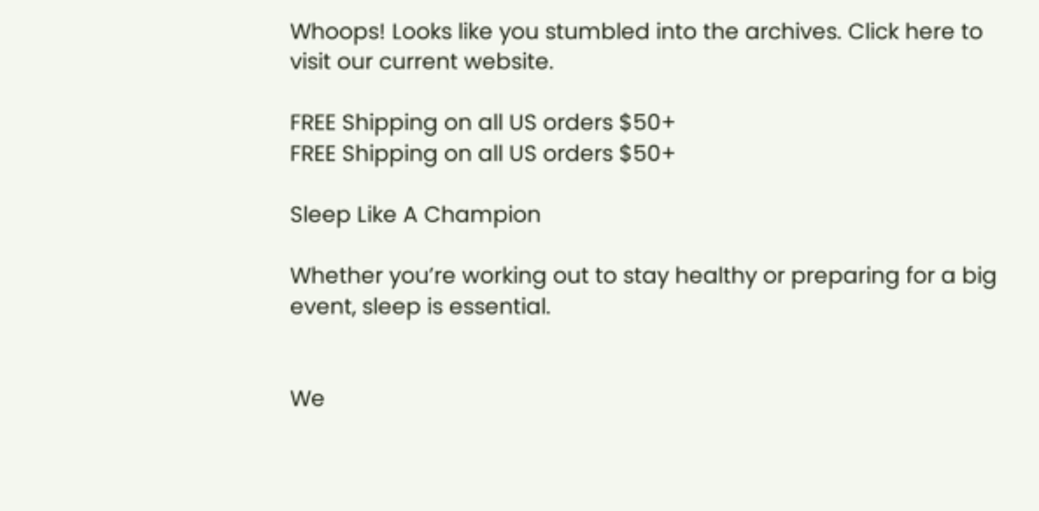Whoops! Looks like you stumbled into the archives. Click here to visit our current website.

FREE Shipping on all US orders $50+
FREE Shipping on all US orders $50+

Sleep Like A Champion

Whether you’re working out to stay healthy or preparing for a big event, sleep is essential.


We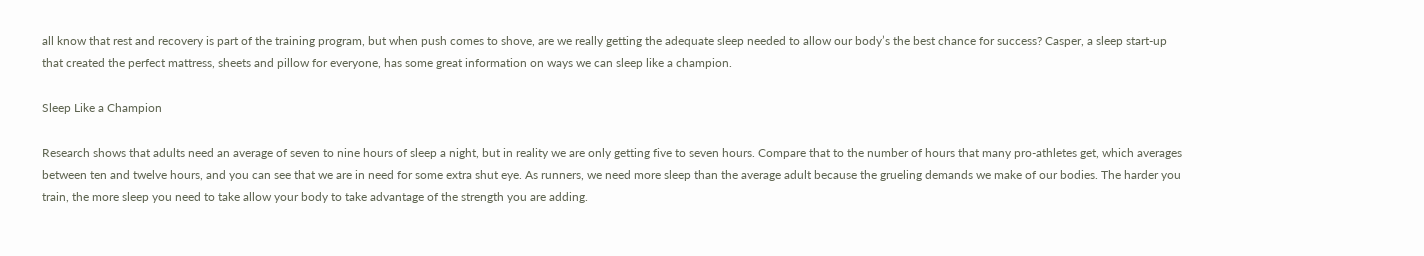all know that rest and recovery is part of the training program, but when push comes to shove, are we really getting the adequate sleep needed to allow our body’s the best chance for success? Casper, a sleep start-up that created the perfect mattress, sheets and pillow for everyone, has some great information on ways we can sleep like a champion.

Sleep Like a Champion

Research shows that adults need an average of seven to nine hours of sleep a night, but in reality we are only getting five to seven hours. Compare that to the number of hours that many pro-athletes get, which averages between ten and twelve hours, and you can see that we are in need for some extra shut eye. As runners, we need more sleep than the average adult because the grueling demands we make of our bodies. The harder you train, the more sleep you need to take allow your body to take advantage of the strength you are adding.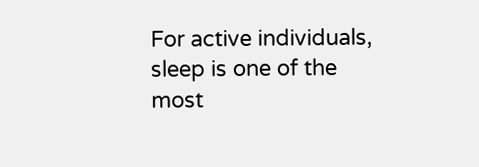For active individuals, sleep is one of the most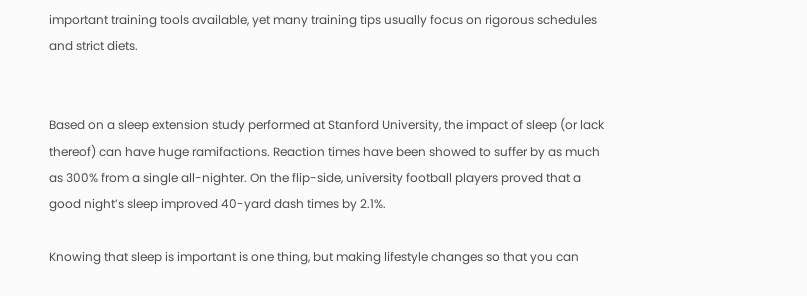important training tools available, yet many training tips usually focus on rigorous schedules and strict diets.


Based on a sleep extension study performed at Stanford University, the impact of sleep (or lack thereof) can have huge ramifactions. Reaction times have been showed to suffer by as much as 300% from a single all-nighter. On the flip-side, university football players proved that a good night’s sleep improved 40-yard dash times by 2.1%.

Knowing that sleep is important is one thing, but making lifestyle changes so that you can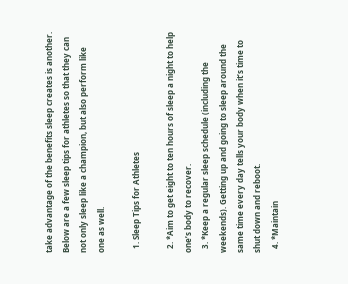take advantage of the benefits sleep creates is another. Below are a few sleep tips for athletes so that they can not only sleep like a champion, but also perform like one as well.

  1. Sleep Tips for Athletes

  2. *Aim to get eight to ten hours of sleep a night to help one’s body to recover.
  3. *Keep a regular sleep schedule (including the weekends). Getting up and going to sleep around the same time every day tells your body when it’s time to shut down and reboot.
  4. *Maintain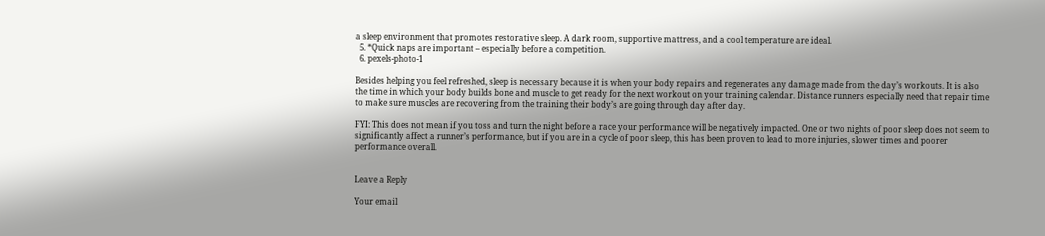a sleep environment that promotes restorative sleep. A dark room, supportive mattress, and a cool temperature are ideal.
  5. *Quick naps are important – especially before a competition.
  6. pexels-photo-1

Besides helping you feel refreshed, sleep is necessary because it is when your body repairs and regenerates any damage made from the day’s workouts. It is also the time in which your body builds bone and muscle to get ready for the next workout on your training calendar. Distance runners especially need that repair time to make sure muscles are recovering from the training their body’s are going through day after day.

FYI: This does not mean if you toss and turn the night before a race your performance will be negatively impacted. One or two nights of poor sleep does not seem to significantly affect a runner’s performance, but if you are in a cycle of poor sleep, this has been proven to lead to more injuries, slower times and poorer performance overall.


Leave a Reply

Your email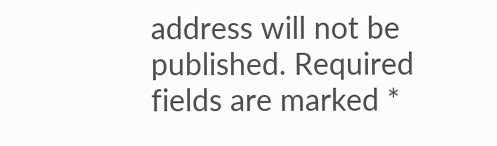address will not be published. Required fields are marked *